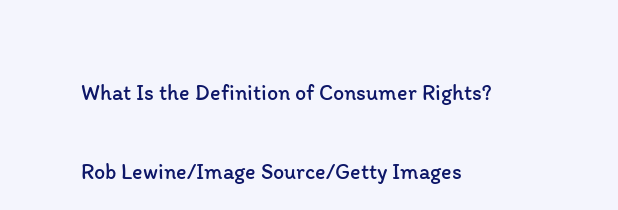What Is the Definition of Consumer Rights?

Rob Lewine/Image Source/Getty Images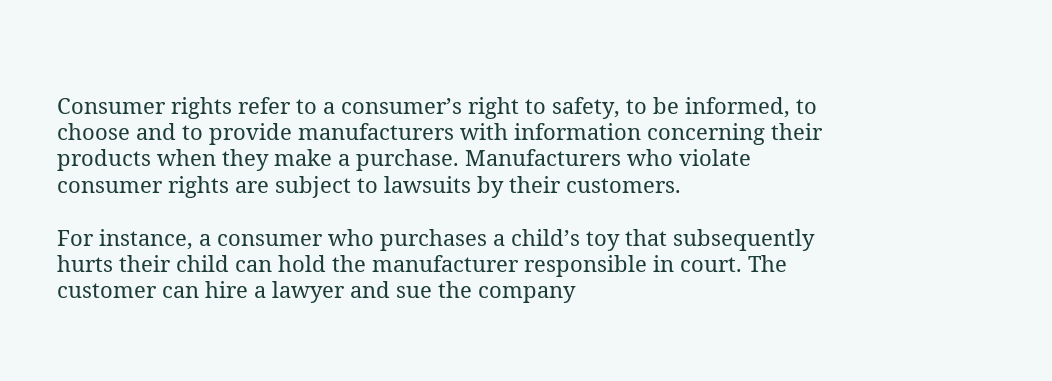Consumer rights refer to a consumer’s right to safety, to be informed, to choose and to provide manufacturers with information concerning their products when they make a purchase. Manufacturers who violate consumer rights are subject to lawsuits by their customers.

For instance, a consumer who purchases a child’s toy that subsequently hurts their child can hold the manufacturer responsible in court. The customer can hire a lawyer and sue the company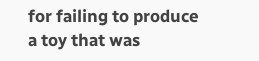for failing to produce a toy that was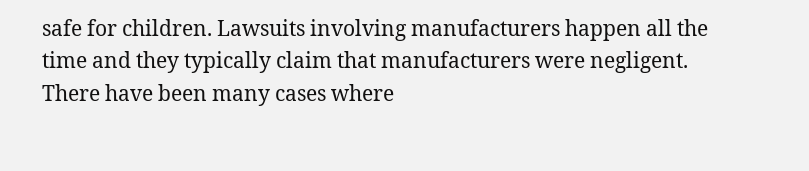safe for children. Lawsuits involving manufacturers happen all the time and they typically claim that manufacturers were negligent. There have been many cases where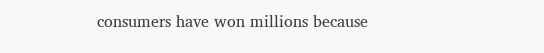consumers have won millions because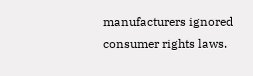manufacturers ignored consumer rights laws.